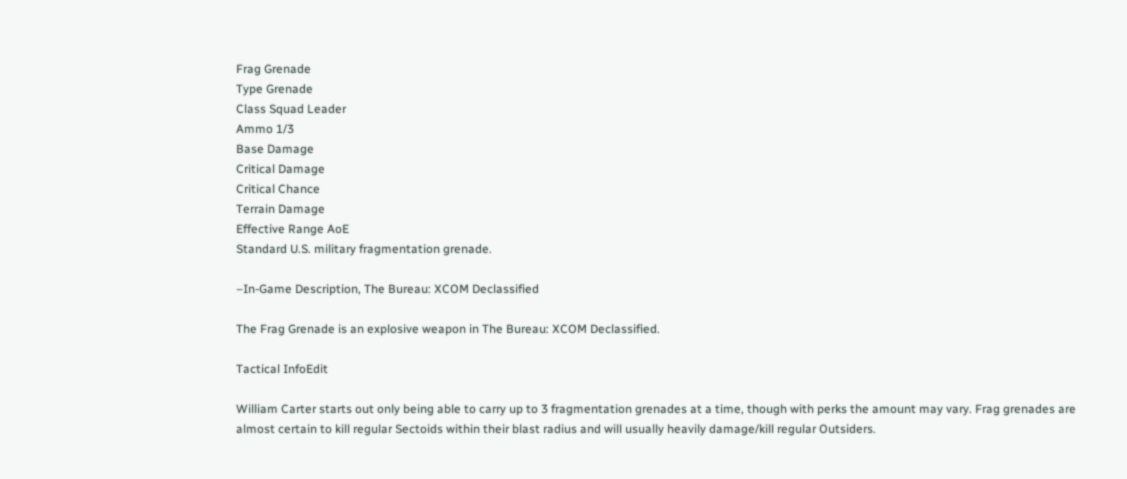Frag Grenade
Type Grenade
Class Squad Leader
Ammo 1/3
Base Damage
Critical Damage
Critical Chance
Terrain Damage
Effective Range AoE
Standard U.S. military fragmentation grenade.

–In-Game Description, The Bureau: XCOM Declassified

The Frag Grenade is an explosive weapon in The Bureau: XCOM Declassified.

Tactical InfoEdit

William Carter starts out only being able to carry up to 3 fragmentation grenades at a time, though with perks the amount may vary. Frag grenades are almost certain to kill regular Sectoids within their blast radius and will usually heavily damage/kill regular Outsiders.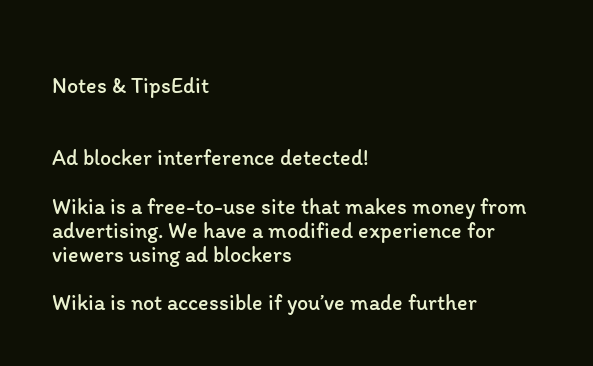Notes & TipsEdit


Ad blocker interference detected!

Wikia is a free-to-use site that makes money from advertising. We have a modified experience for viewers using ad blockers

Wikia is not accessible if you’ve made further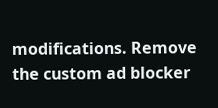modifications. Remove the custom ad blocker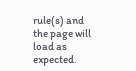rule(s) and the page will load as expected.